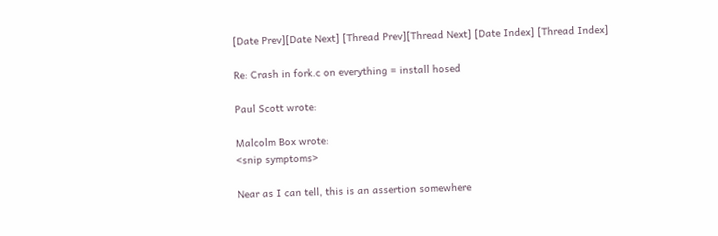[Date Prev][Date Next] [Thread Prev][Thread Next] [Date Index] [Thread Index]

Re: Crash in fork.c on everything = install hosed

Paul Scott wrote:

Malcolm Box wrote:
<snip symptoms>

Near as I can tell, this is an assertion somewhere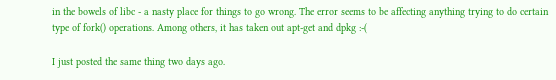in the bowels of libc - a nasty place for things to go wrong. The error seems to be affecting anything trying to do certain type of fork() operations. Among others, it has taken out apt-get and dpkg :-(

I just posted the same thing two days ago.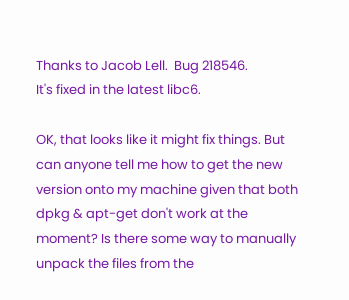Thanks to Jacob Lell.  Bug 218546.
It's fixed in the latest libc6.

OK, that looks like it might fix things. But can anyone tell me how to get the new version onto my machine given that both dpkg & apt-get don't work at the moment? Is there some way to manually unpack the files from the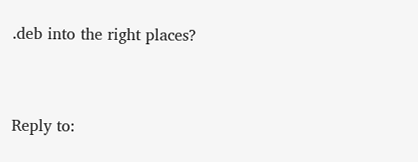.deb into the right places?


Reply to: